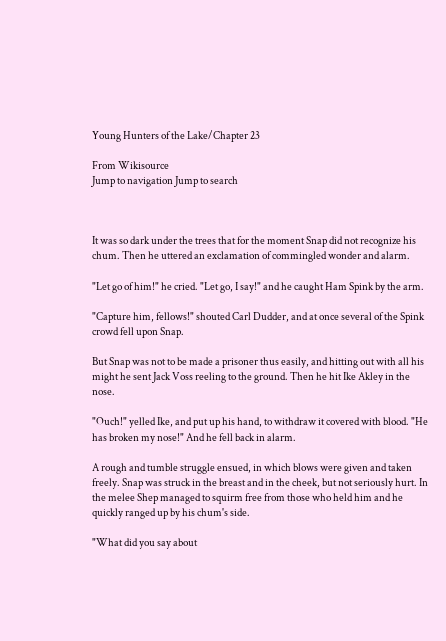Young Hunters of the Lake/Chapter 23

From Wikisource
Jump to navigation Jump to search



It was so dark under the trees that for the moment Snap did not recognize his chum. Then he uttered an exclamation of commingled wonder and alarm.

"Let go of him!" he cried. "Let go, I say!" and he caught Ham Spink by the arm.

"Capture him, fellows!" shouted Carl Dudder, and at once several of the Spink crowd fell upon Snap.

But Snap was not to be made a prisoner thus easily, and hitting out with all his might he sent Jack Voss reeling to the ground. Then he hit Ike Akley in the nose.

"Ouch!" yelled Ike, and put up his hand, to withdraw it covered with blood. "He has broken my nose!" And he fell back in alarm.

A rough and tumble struggle ensued, in which blows were given and taken freely. Snap was struck in the breast and in the cheek, but not seriously hurt. In the melee Shep managed to squirm free from those who held him and he quickly ranged up by his chum's side.

"What did you say about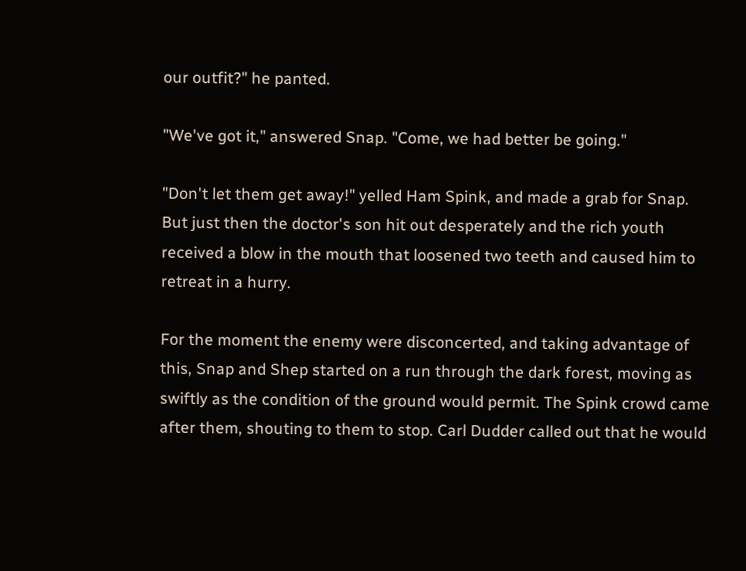our outfit?" he panted.

"We've got it," answered Snap. "Come, we had better be going."

"Don't let them get away!" yelled Ham Spink, and made a grab for Snap. But just then the doctor's son hit out desperately and the rich youth received a blow in the mouth that loosened two teeth and caused him to retreat in a hurry.

For the moment the enemy were disconcerted, and taking advantage of this, Snap and Shep started on a run through the dark forest, moving as swiftly as the condition of the ground would permit. The Spink crowd came after them, shouting to them to stop. Carl Dudder called out that he would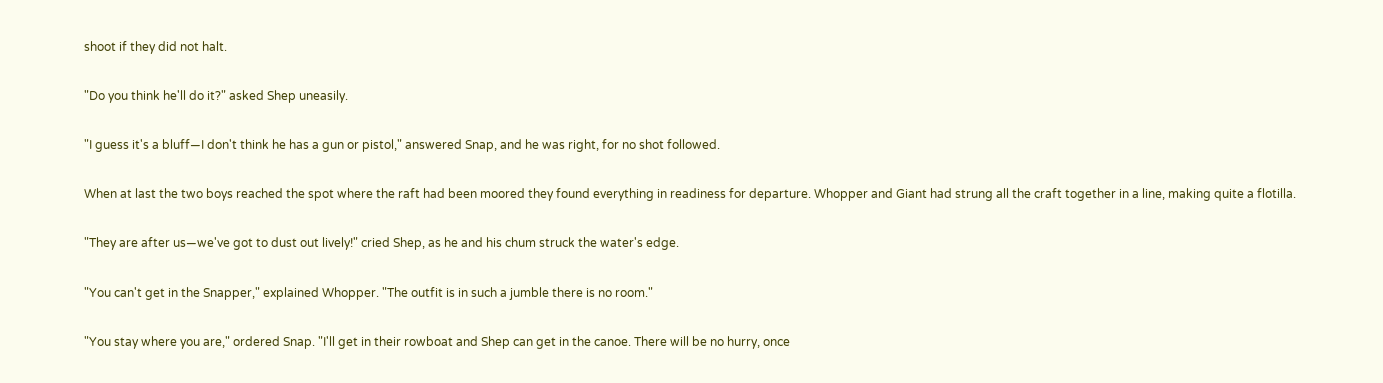shoot if they did not halt.

"Do you think he'll do it?" asked Shep uneasily.

"I guess it's a bluff—I don't think he has a gun or pistol," answered Snap, and he was right, for no shot followed.

When at last the two boys reached the spot where the raft had been moored they found everything in readiness for departure. Whopper and Giant had strung all the craft together in a line, making quite a flotilla.

"They are after us—we've got to dust out lively!" cried Shep, as he and his chum struck the water's edge.

"You can't get in the Snapper," explained Whopper. "The outfit is in such a jumble there is no room."

"You stay where you are," ordered Snap. "I'll get in their rowboat and Shep can get in the canoe. There will be no hurry, once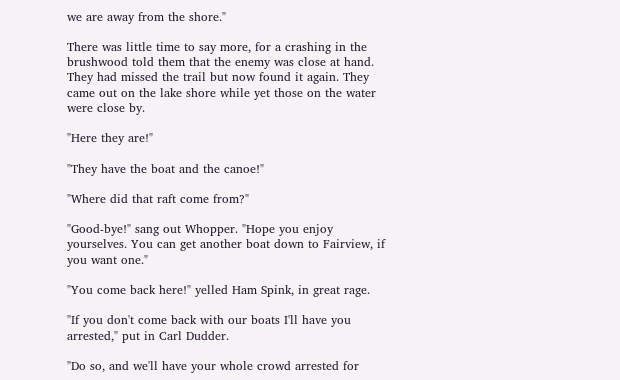we are away from the shore."

There was little time to say more, for a crashing in the brushwood told them that the enemy was close at hand. They had missed the trail but now found it again. They came out on the lake shore while yet those on the water were close by.

"Here they are!"

"They have the boat and the canoe!"

"Where did that raft come from?"

"Good-bye!" sang out Whopper. "Hope you enjoy yourselves. You can get another boat down to Fairview, if you want one."

"You come back here!" yelled Ham Spink, in great rage.

"If you don't come back with our boats I'll have you arrested," put in Carl Dudder.

"Do so, and we'll have your whole crowd arrested for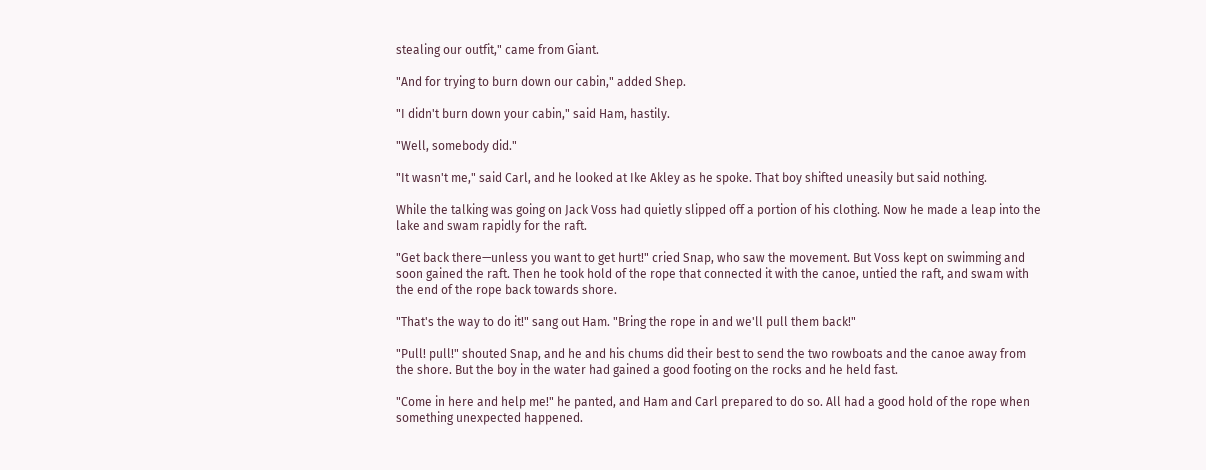stealing our outfit," came from Giant.

"And for trying to burn down our cabin," added Shep.

"I didn't burn down your cabin," said Ham, hastily.

"Well, somebody did."

"It wasn't me," said Carl, and he looked at Ike Akley as he spoke. That boy shifted uneasily but said nothing.

While the talking was going on Jack Voss had quietly slipped off a portion of his clothing. Now he made a leap into the lake and swam rapidly for the raft.

"Get back there—unless you want to get hurt!" cried Snap, who saw the movement. But Voss kept on swimming and soon gained the raft. Then he took hold of the rope that connected it with the canoe, untied the raft, and swam with the end of the rope back towards shore.

"That's the way to do it!" sang out Ham. "Bring the rope in and we'll pull them back!"

"Pull! pull!" shouted Snap, and he and his chums did their best to send the two rowboats and the canoe away from the shore. But the boy in the water had gained a good footing on the rocks and he held fast.

"Come in here and help me!" he panted, and Ham and Carl prepared to do so. All had a good hold of the rope when something unexpected happened.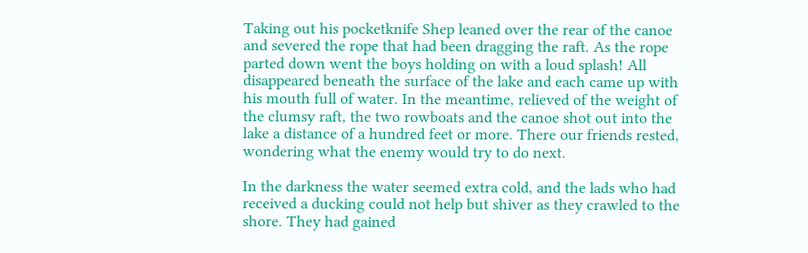Taking out his pocketknife Shep leaned over the rear of the canoe and severed the rope that had been dragging the raft. As the rope parted down went the boys holding on with a loud splash! All disappeared beneath the surface of the lake and each came up with his mouth full of water. In the meantime, relieved of the weight of the clumsy raft, the two rowboats and the canoe shot out into the lake a distance of a hundred feet or more. There our friends rested, wondering what the enemy would try to do next.

In the darkness the water seemed extra cold, and the lads who had received a ducking could not help but shiver as they crawled to the shore. They had gained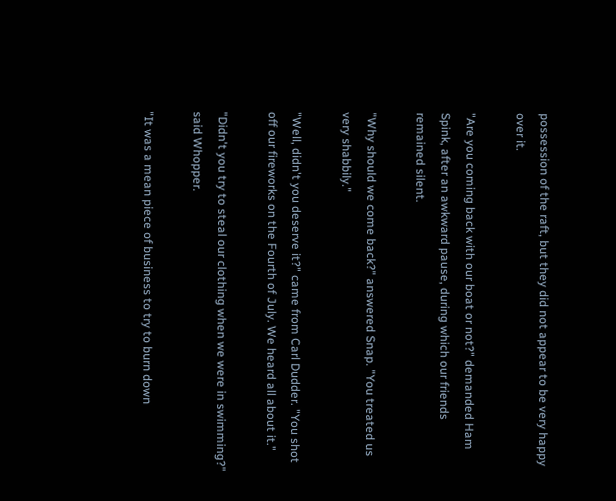possession of the raft, but they did not appear to be very happy over it.

"Are you coming back with our boat or not?" demanded Ham Spink, after an awkward pause, during which our friends remained silent.

"Why should we come back?" answered Snap. "You treated us very shabbily."

"Well, didn't you deserve it?" came from Carl Dudder. "You shot off our fireworks on the Fourth of July. We heard all about it."

"Didn't you try to steal our clothing when we were in swimming?" said Whopper.

"It was a mean piece of business to try to burn down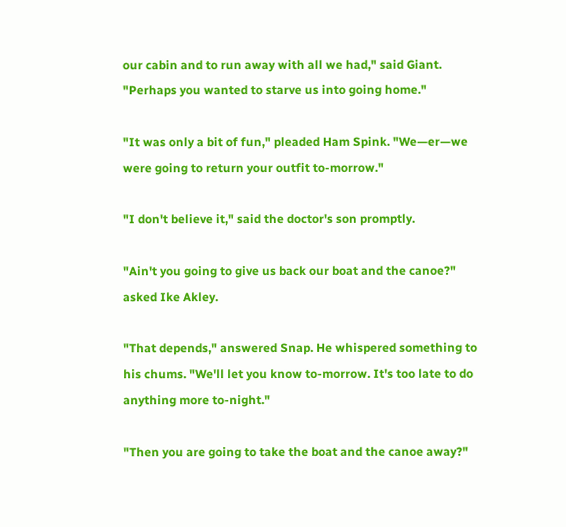our cabin and to run away with all we had," said Giant. "Perhaps you wanted to starve us into going home."

"It was only a bit of fun," pleaded Ham Spink. "We—er—we were going to return your outfit to-morrow."

"I don't believe it," said the doctor's son promptly.

"Ain't you going to give us back our boat and the canoe?" asked Ike Akley.

"That depends," answered Snap. He whispered something to his chums. "We'll let you know to-morrow. It's too late to do anything more to-night."

"Then you are going to take the boat and the canoe away?"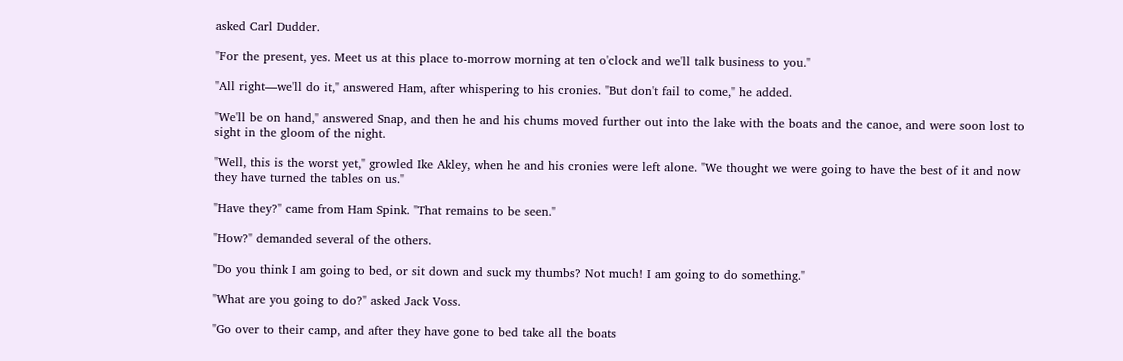asked Carl Dudder.

"For the present, yes. Meet us at this place to-morrow morning at ten o'clock and we'll talk business to you."

"All right—we'll do it," answered Ham, after whispering to his cronies. "But don't fail to come," he added.

"We'll be on hand," answered Snap, and then he and his chums moved further out into the lake with the boats and the canoe, and were soon lost to sight in the gloom of the night.

"Well, this is the worst yet," growled Ike Akley, when he and his cronies were left alone. "We thought we were going to have the best of it and now they have turned the tables on us."

"Have they?" came from Ham Spink. "That remains to be seen."

"How?" demanded several of the others.

"Do you think I am going to bed, or sit down and suck my thumbs? Not much! I am going to do something."

"What are you going to do?" asked Jack Voss.

"Go over to their camp, and after they have gone to bed take all the boats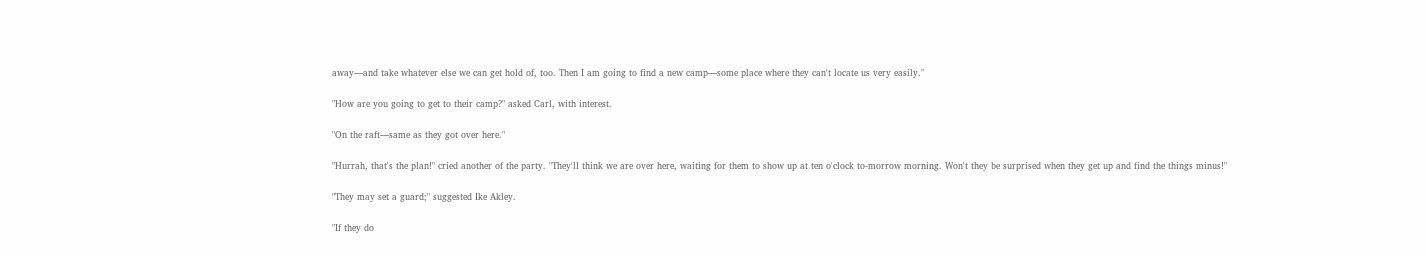away—and take whatever else we can get hold of, too. Then I am going to find a new camp—some place where they can't locate us very easily."

"How are you going to get to their camp?" asked Carl, with interest.

"On the raft—same as they got over here."

"Hurrah, that's the plan!" cried another of the party. "They'll think we are over here, waiting for them to show up at ten o'clock to-morrow morning. Won't they be surprised when they get up and find the things minus!"

"They may set a guard;" suggested Ike Akley.

"If they do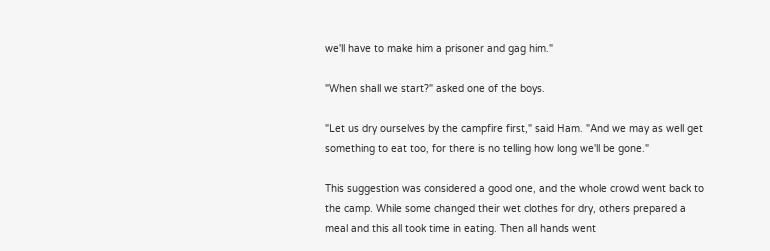we'll have to make him a prisoner and gag him."

"When shall we start?" asked one of the boys.

"Let us dry ourselves by the campfire first," said Ham. "And we may as well get something to eat too, for there is no telling how long we'll be gone."

This suggestion was considered a good one, and the whole crowd went back to the camp. While some changed their wet clothes for dry, others prepared a meal and this all took time in eating. Then all hands went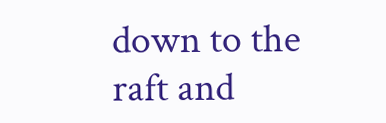down to the raft and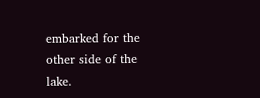embarked for the other side of the lake.